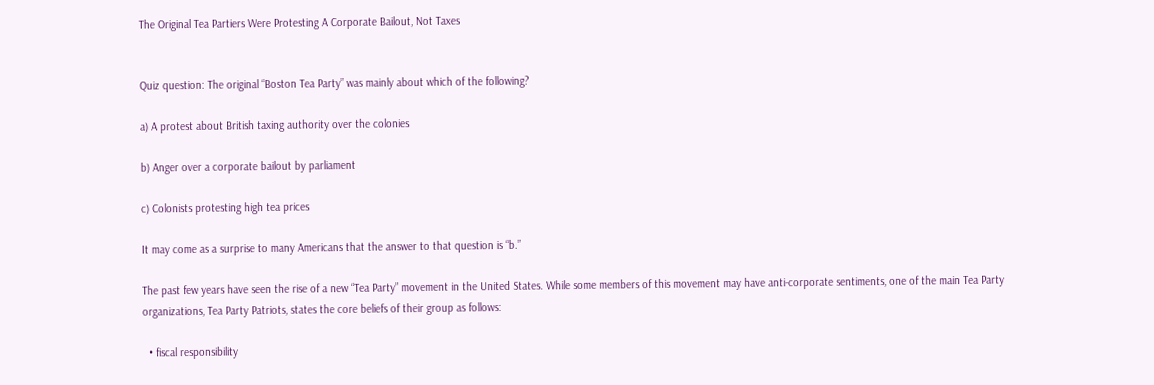The Original Tea Partiers Were Protesting A Corporate Bailout, Not Taxes


Quiz question: The original “Boston Tea Party” was mainly about which of the following?

a) A protest about British taxing authority over the colonies

b) Anger over a corporate bailout by parliament

c) Colonists protesting high tea prices

It may come as a surprise to many Americans that the answer to that question is “b.”

The past few years have seen the rise of a new “Tea Party” movement in the United States. While some members of this movement may have anti-corporate sentiments, one of the main Tea Party organizations, Tea Party Patriots, states the core beliefs of their group as follows:

  • fiscal responsibility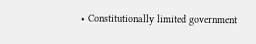• Constitutionally limited government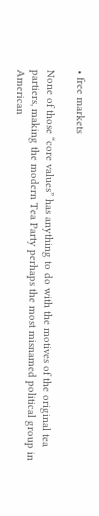• free markets

None of those “core values” has anything to do with the motives of the original tea partiers, making the modern Tea Party perhaps the most misnamed political group in American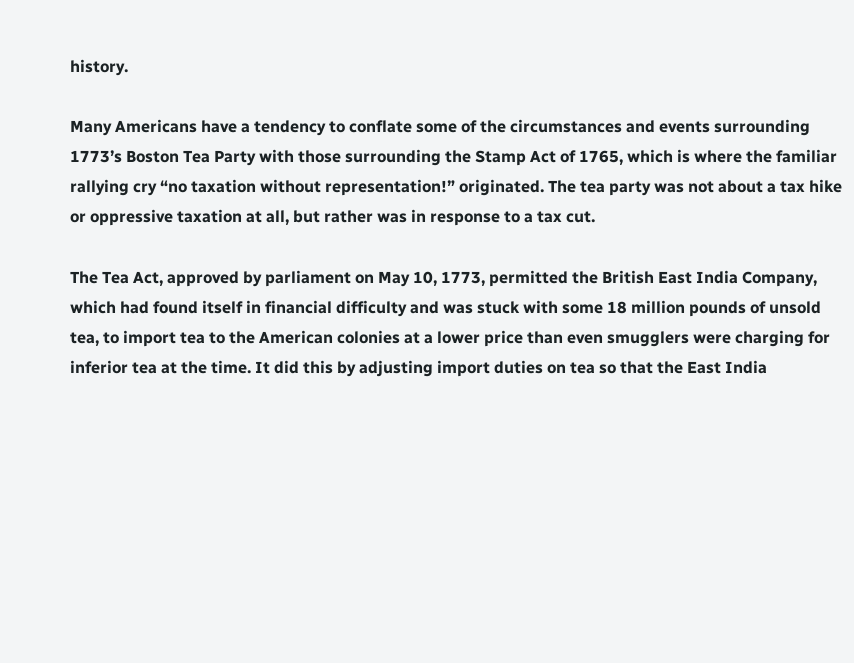history.

Many Americans have a tendency to conflate some of the circumstances and events surrounding 1773’s Boston Tea Party with those surrounding the Stamp Act of 1765, which is where the familiar rallying cry “no taxation without representation!” originated. The tea party was not about a tax hike or oppressive taxation at all, but rather was in response to a tax cut.

The Tea Act, approved by parliament on May 10, 1773, permitted the British East India Company, which had found itself in financial difficulty and was stuck with some 18 million pounds of unsold tea, to import tea to the American colonies at a lower price than even smugglers were charging for inferior tea at the time. It did this by adjusting import duties on tea so that the East India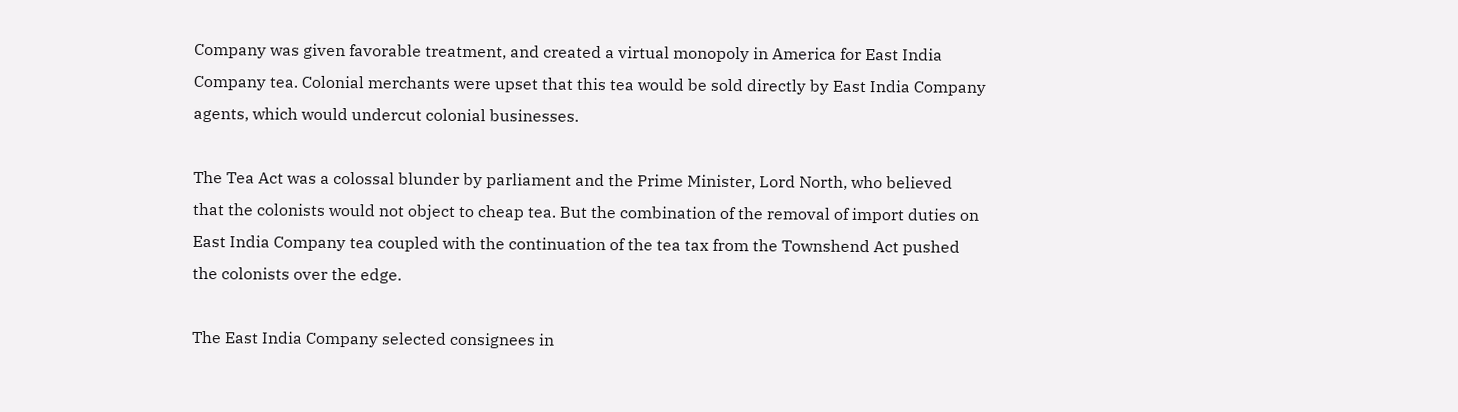Company was given favorable treatment, and created a virtual monopoly in America for East India Company tea. Colonial merchants were upset that this tea would be sold directly by East India Company agents, which would undercut colonial businesses.

The Tea Act was a colossal blunder by parliament and the Prime Minister, Lord North, who believed that the colonists would not object to cheap tea. But the combination of the removal of import duties on East India Company tea coupled with the continuation of the tea tax from the Townshend Act pushed the colonists over the edge.

The East India Company selected consignees in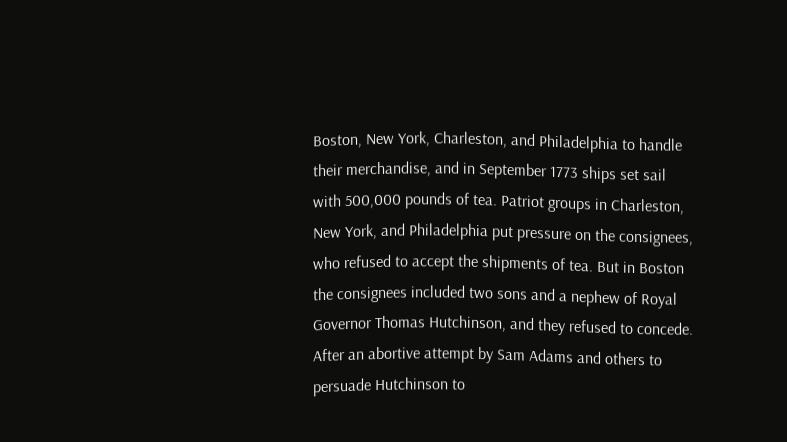Boston, New York, Charleston, and Philadelphia to handle their merchandise, and in September 1773 ships set sail with 500,000 pounds of tea. Patriot groups in Charleston, New York, and Philadelphia put pressure on the consignees, who refused to accept the shipments of tea. But in Boston the consignees included two sons and a nephew of Royal Governor Thomas Hutchinson, and they refused to concede. After an abortive attempt by Sam Adams and others to persuade Hutchinson to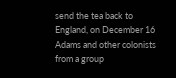send the tea back to England, on December 16 Adams and other colonists from a group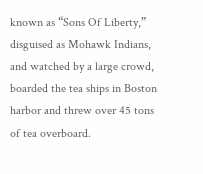known as “Sons Of Liberty,” disguised as Mohawk Indians, and watched by a large crowd, boarded the tea ships in Boston harbor and threw over 45 tons of tea overboard.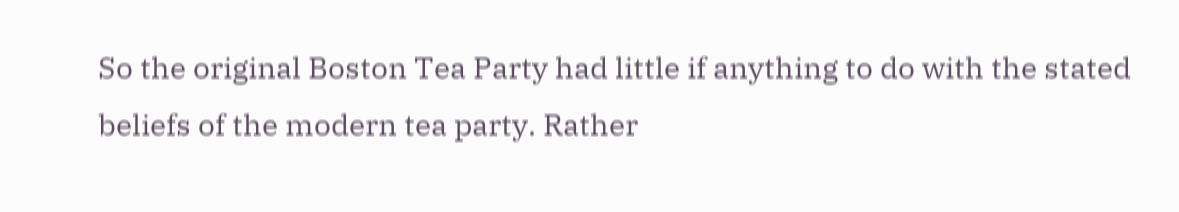So the original Boston Tea Party had little if anything to do with the stated beliefs of the modern tea party. Rather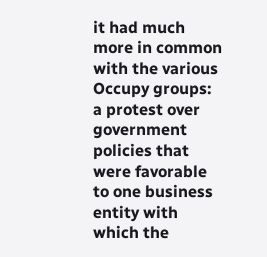it had much more in common with the various Occupy groups: a protest over government policies that were favorable to one business entity with which the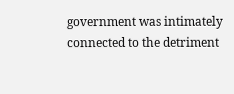government was intimately connected to the detriment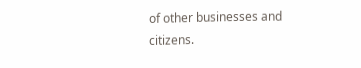of other businesses and citizens.